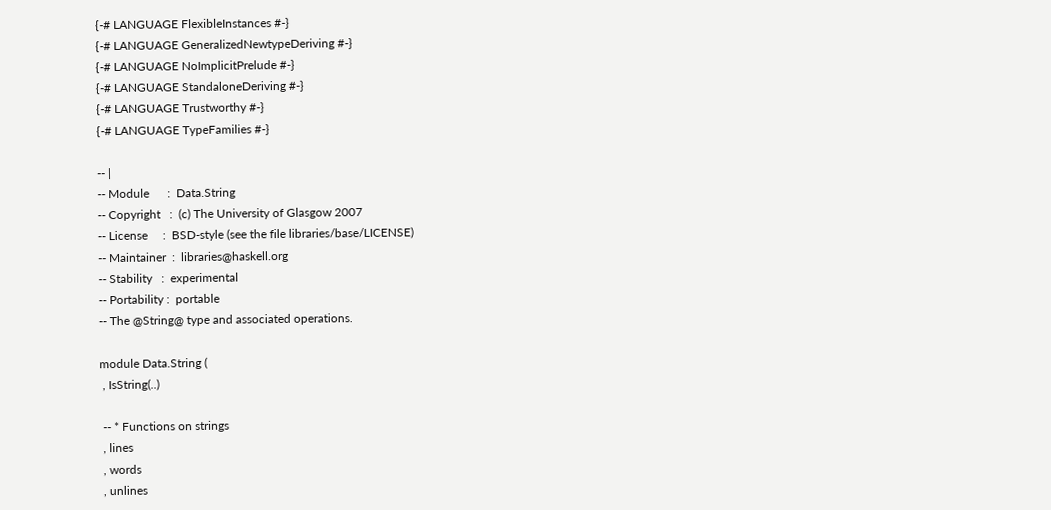{-# LANGUAGE FlexibleInstances #-}
{-# LANGUAGE GeneralizedNewtypeDeriving #-}
{-# LANGUAGE NoImplicitPrelude #-}
{-# LANGUAGE StandaloneDeriving #-}
{-# LANGUAGE Trustworthy #-}
{-# LANGUAGE TypeFamilies #-}

-- |
-- Module      :  Data.String
-- Copyright   :  (c) The University of Glasgow 2007
-- License     :  BSD-style (see the file libraries/base/LICENSE)
-- Maintainer  :  libraries@haskell.org
-- Stability   :  experimental
-- Portability :  portable
-- The @String@ type and associated operations.

module Data.String (
 , IsString(..)

 -- * Functions on strings
 , lines
 , words
 , unlines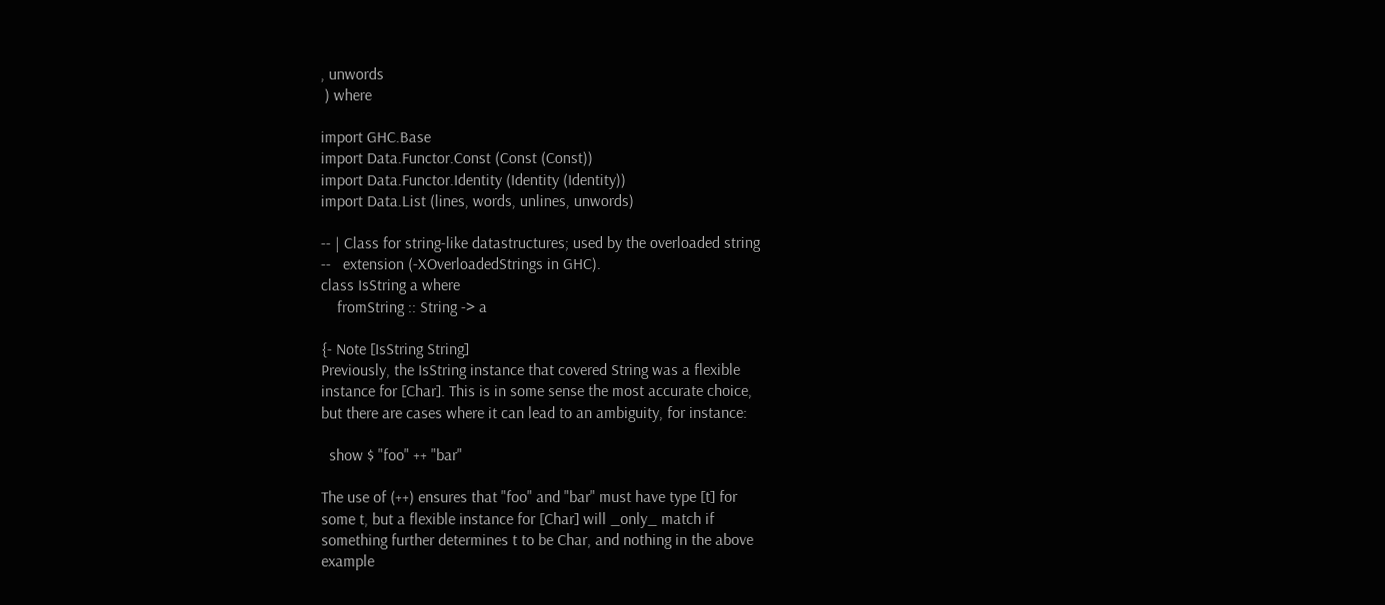, unwords
 ) where

import GHC.Base
import Data.Functor.Const (Const (Const))
import Data.Functor.Identity (Identity (Identity))
import Data.List (lines, words, unlines, unwords)

-- | Class for string-like datastructures; used by the overloaded string
--   extension (-XOverloadedStrings in GHC).
class IsString a where
    fromString :: String -> a

{- Note [IsString String]
Previously, the IsString instance that covered String was a flexible
instance for [Char]. This is in some sense the most accurate choice,
but there are cases where it can lead to an ambiguity, for instance:

  show $ "foo" ++ "bar"

The use of (++) ensures that "foo" and "bar" must have type [t] for
some t, but a flexible instance for [Char] will _only_ match if
something further determines t to be Char, and nothing in the above
example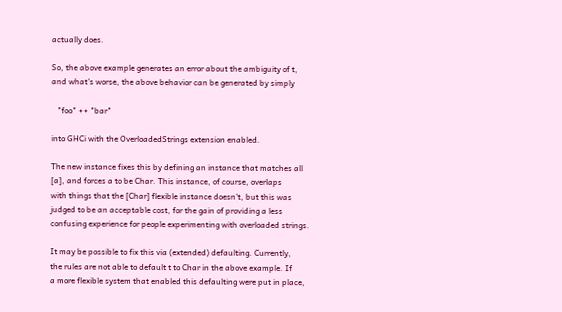actually does.

So, the above example generates an error about the ambiguity of t,
and what's worse, the above behavior can be generated by simply

   "foo" ++ "bar"

into GHCi with the OverloadedStrings extension enabled.

The new instance fixes this by defining an instance that matches all
[a], and forces a to be Char. This instance, of course, overlaps
with things that the [Char] flexible instance doesn't, but this was
judged to be an acceptable cost, for the gain of providing a less
confusing experience for people experimenting with overloaded strings.

It may be possible to fix this via (extended) defaulting. Currently,
the rules are not able to default t to Char in the above example. If
a more flexible system that enabled this defaulting were put in place,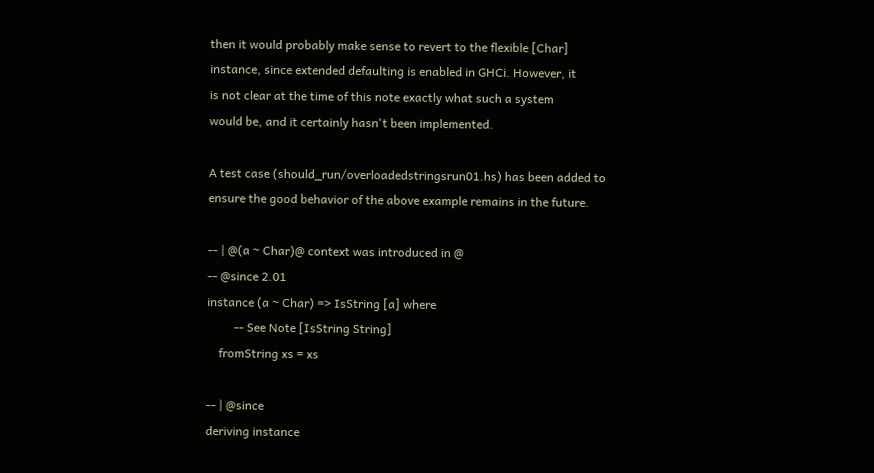then it would probably make sense to revert to the flexible [Char]
instance, since extended defaulting is enabled in GHCi. However, it
is not clear at the time of this note exactly what such a system
would be, and it certainly hasn't been implemented.

A test case (should_run/overloadedstringsrun01.hs) has been added to
ensure the good behavior of the above example remains in the future.

-- | @(a ~ Char)@ context was introduced in @
-- @since 2.01
instance (a ~ Char) => IsString [a] where
         -- See Note [IsString String]
    fromString xs = xs

-- | @since
deriving instance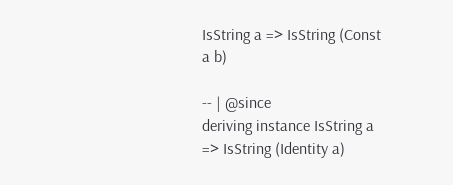IsString a => IsString (Const a b)

-- | @since
deriving instance IsString a => IsString (Identity a)